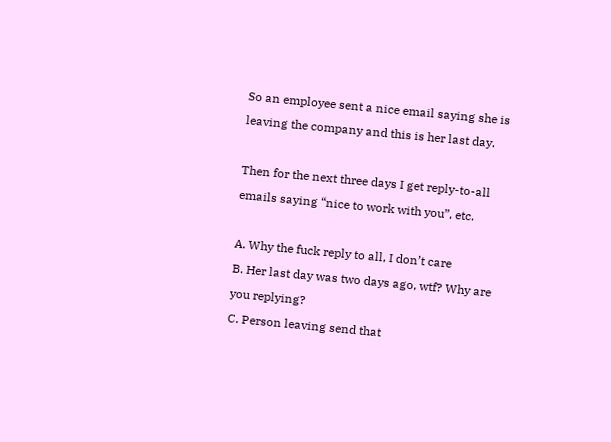So an employee sent a nice email saying she is leaving the company and this is her last day.

Then for the next three days I get reply-to-all emails saying “nice to work with you”, etc.

A. Why the fuck reply to all, I don’t care
B. Her last day was two days ago, wtf? Why are you replying?
C. Person leaving send that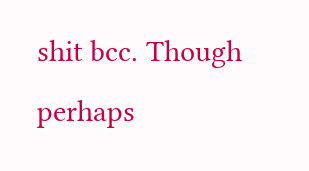shit bcc. Though perhaps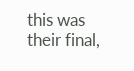this was their final,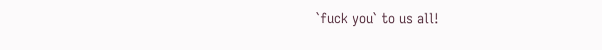`fuck you` to us all!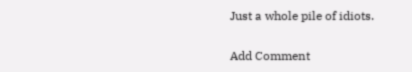Just a whole pile of idiots.

Add Comment